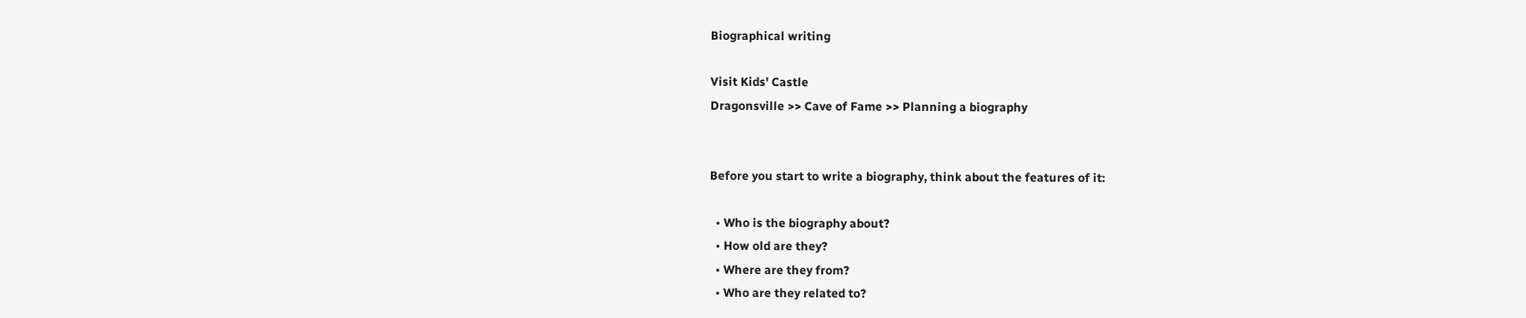Biographical writing

Visit Kids' Castle
Dragonsville >> Cave of Fame >> Planning a biography


Before you start to write a biography, think about the features of it:

  • Who is the biography about?
  • How old are they?
  • Where are they from?
  • Who are they related to?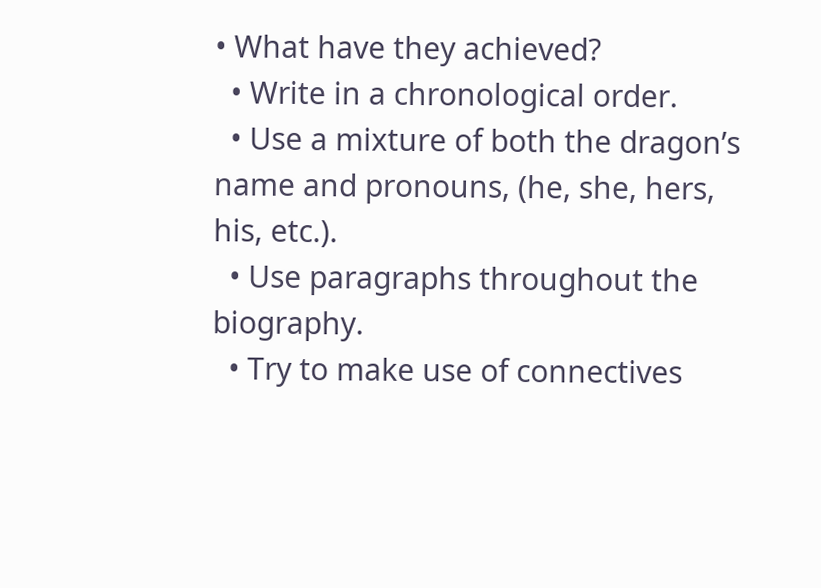• What have they achieved?
  • Write in a chronological order.
  • Use a mixture of both the dragon’s name and pronouns, (he, she, hers, his, etc.).
  • Use paragraphs throughout the biography.
  • Try to make use of connectives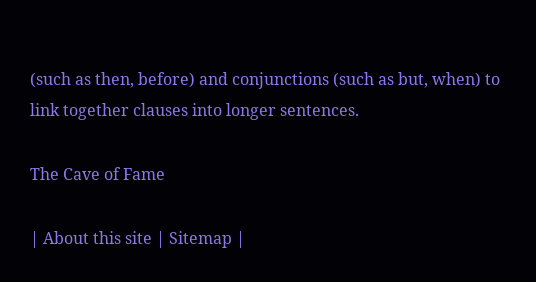(such as then, before) and conjunctions (such as but, when) to link together clauses into longer sentences.

The Cave of Fame

| About this site | Sitemap |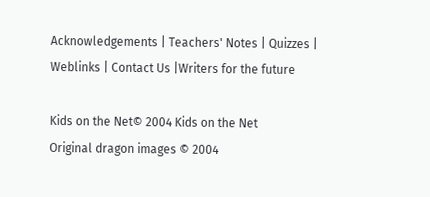Acknowledgements | Teachers' Notes | Quizzes | Weblinks | Contact Us |Writers for the future

Kids on the Net© 2004 Kids on the Net
Original dragon images © 2004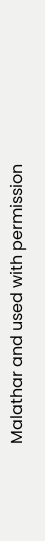Malathar and used with permission